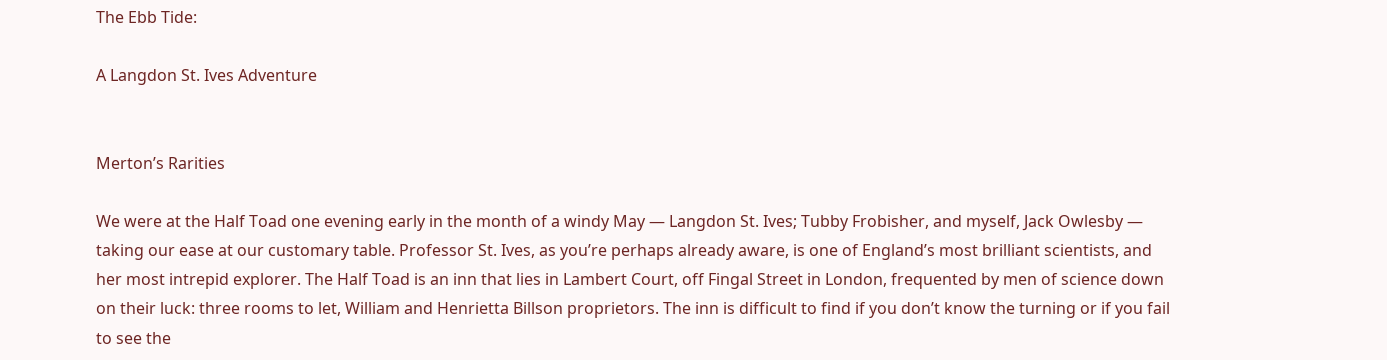The Ebb Tide:

A Langdon St. Ives Adventure


Merton’s Rarities

We were at the Half Toad one evening early in the month of a windy May — Langdon St. Ives; Tubby Frobisher, and myself, Jack Owlesby — taking our ease at our customary table. Professor St. Ives, as you’re perhaps already aware, is one of England’s most brilliant scientists, and her most intrepid explorer. The Half Toad is an inn that lies in Lambert Court, off Fingal Street in London, frequented by men of science down on their luck: three rooms to let, William and Henrietta Billson proprietors. The inn is difficult to find if you don’t know the turning or if you fail to see the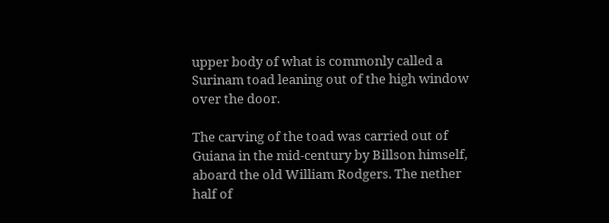upper body of what is commonly called a Surinam toad leaning out of the high window over the door.

The carving of the toad was carried out of Guiana in the mid-century by Billson himself, aboard the old William Rodgers. The nether half of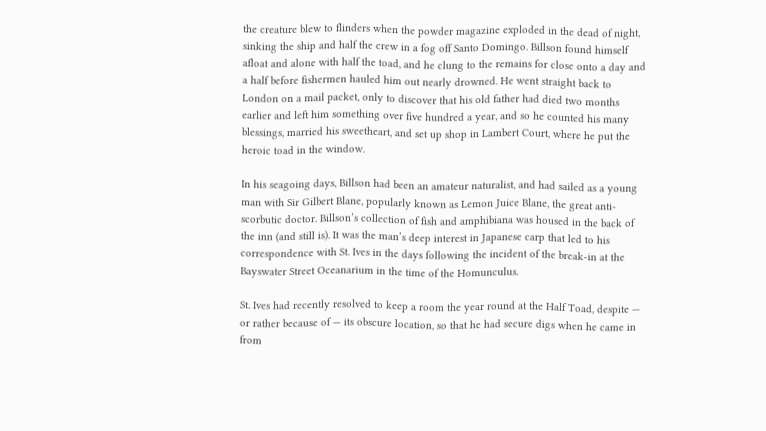the creature blew to flinders when the powder magazine exploded in the dead of night, sinking the ship and half the crew in a fog off Santo Domingo. Billson found himself afloat and alone with half the toad, and he clung to the remains for close onto a day and a half before fishermen hauled him out nearly drowned. He went straight back to London on a mail packet, only to discover that his old father had died two months earlier and left him something over five hundred a year, and so he counted his many blessings, married his sweetheart, and set up shop in Lambert Court, where he put the heroic toad in the window.

In his seagoing days, Billson had been an amateur naturalist, and had sailed as a young man with Sir Gilbert Blane, popularly known as Lemon Juice Blane, the great anti-scorbutic doctor. Billson’s collection of fish and amphibiana was housed in the back of the inn (and still is). It was the man’s deep interest in Japanese carp that led to his correspondence with St. Ives in the days following the incident of the break-in at the Bayswater Street Oceanarium in the time of the Homunculus.

St. Ives had recently resolved to keep a room the year round at the Half Toad, despite — or rather because of — its obscure location, so that he had secure digs when he came in from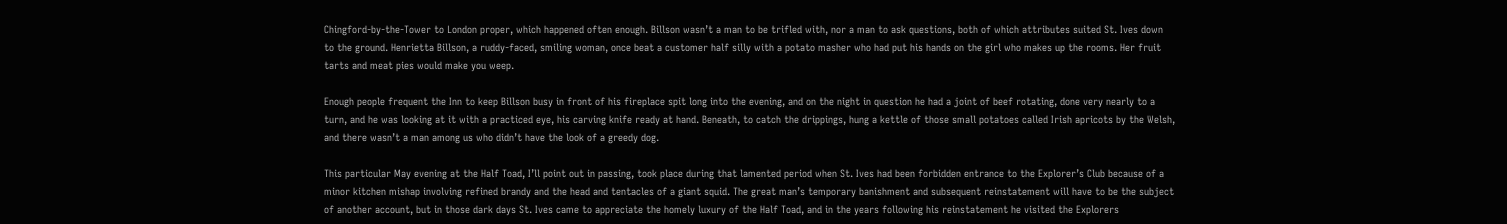Chingford-by-the-Tower to London proper, which happened often enough. Billson wasn’t a man to be trifled with, nor a man to ask questions, both of which attributes suited St. Ives down to the ground. Henrietta Billson, a ruddy-faced, smiling woman, once beat a customer half silly with a potato masher who had put his hands on the girl who makes up the rooms. Her fruit tarts and meat pies would make you weep.

Enough people frequent the Inn to keep Billson busy in front of his fireplace spit long into the evening, and on the night in question he had a joint of beef rotating, done very nearly to a turn, and he was looking at it with a practiced eye, his carving knife ready at hand. Beneath, to catch the drippings, hung a kettle of those small potatoes called Irish apricots by the Welsh, and there wasn’t a man among us who didn’t have the look of a greedy dog.

This particular May evening at the Half Toad, I’ll point out in passing, took place during that lamented period when St. Ives had been forbidden entrance to the Explorer’s Club because of a minor kitchen mishap involving refined brandy and the head and tentacles of a giant squid. The great man’s temporary banishment and subsequent reinstatement will have to be the subject of another account, but in those dark days St. Ives came to appreciate the homely luxury of the Half Toad, and in the years following his reinstatement he visited the Explorers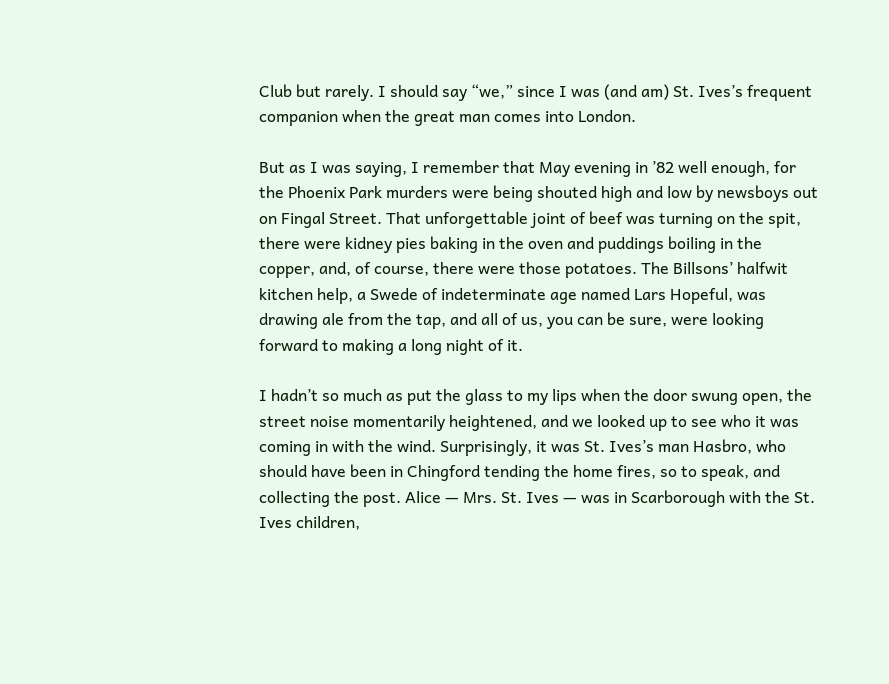Club but rarely. I should say “we,” since I was (and am) St. Ives’s frequent companion when the great man comes into London.

But as I was saying, I remember that May evening in ’82 well enough, for the Phoenix Park murders were being shouted high and low by newsboys out on Fingal Street. That unforgettable joint of beef was turning on the spit, there were kidney pies baking in the oven and puddings boiling in the copper, and, of course, there were those potatoes. The Billsons’ halfwit kitchen help, a Swede of indeterminate age named Lars Hopeful, was drawing ale from the tap, and all of us, you can be sure, were looking forward to making a long night of it.

I hadn’t so much as put the glass to my lips when the door swung open, the street noise momentarily heightened, and we looked up to see who it was coming in with the wind. Surprisingly, it was St. Ives’s man Hasbro, who should have been in Chingford tending the home fires, so to speak, and collecting the post. Alice — Mrs. St. Ives — was in Scarborough with the St. Ives children,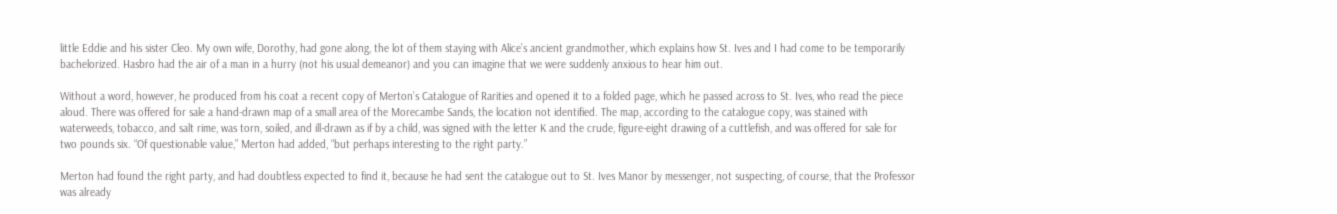little Eddie and his sister Cleo. My own wife, Dorothy, had gone along, the lot of them staying with Alice’s ancient grandmother, which explains how St. Ives and I had come to be temporarily bachelorized. Hasbro had the air of a man in a hurry (not his usual demeanor) and you can imagine that we were suddenly anxious to hear him out.

Without a word, however, he produced from his coat a recent copy of Merton’s Catalogue of Rarities and opened it to a folded page, which he passed across to St. Ives, who read the piece aloud. There was offered for sale a hand-drawn map of a small area of the Morecambe Sands, the location not identified. The map, according to the catalogue copy, was stained with waterweeds, tobacco, and salt rime, was torn, soiled, and ill-drawn as if by a child, was signed with the letter K and the crude, figure-eight drawing of a cuttlefish, and was offered for sale for two pounds six. “Of questionable value,” Merton had added, “but perhaps interesting to the right party.”

Merton had found the right party, and had doubtless expected to find it, because he had sent the catalogue out to St. Ives Manor by messenger, not suspecting, of course, that the Professor was already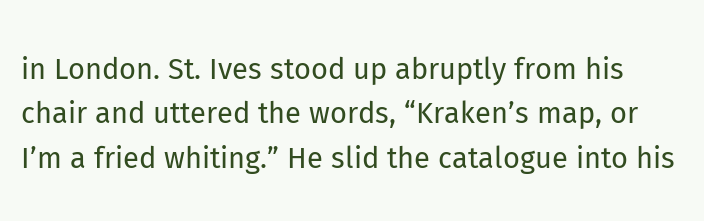in London. St. Ives stood up abruptly from his chair and uttered the words, “Kraken’s map, or I’m a fried whiting.” He slid the catalogue into his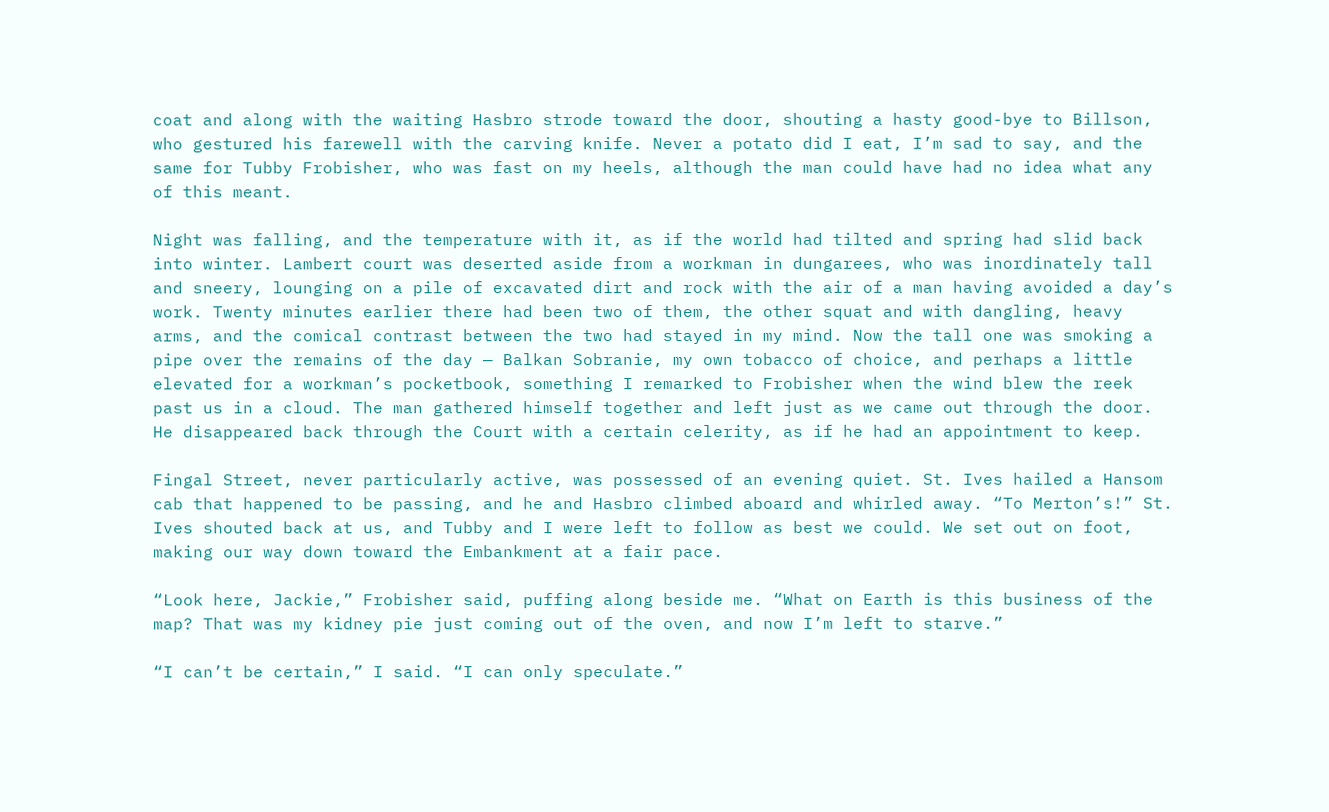coat and along with the waiting Hasbro strode toward the door, shouting a hasty good-bye to Billson, who gestured his farewell with the carving knife. Never a potato did I eat, I’m sad to say, and the same for Tubby Frobisher, who was fast on my heels, although the man could have had no idea what any of this meant.

Night was falling, and the temperature with it, as if the world had tilted and spring had slid back into winter. Lambert court was deserted aside from a workman in dungarees, who was inordinately tall and sneery, lounging on a pile of excavated dirt and rock with the air of a man having avoided a day’s work. Twenty minutes earlier there had been two of them, the other squat and with dangling, heavy arms, and the comical contrast between the two had stayed in my mind. Now the tall one was smoking a pipe over the remains of the day — Balkan Sobranie, my own tobacco of choice, and perhaps a little elevated for a workman’s pocketbook, something I remarked to Frobisher when the wind blew the reek past us in a cloud. The man gathered himself together and left just as we came out through the door. He disappeared back through the Court with a certain celerity, as if he had an appointment to keep.

Fingal Street, never particularly active, was possessed of an evening quiet. St. Ives hailed a Hansom cab that happened to be passing, and he and Hasbro climbed aboard and whirled away. “To Merton’s!” St. Ives shouted back at us, and Tubby and I were left to follow as best we could. We set out on foot, making our way down toward the Embankment at a fair pace.

“Look here, Jackie,” Frobisher said, puffing along beside me. “What on Earth is this business of the map? That was my kidney pie just coming out of the oven, and now I’m left to starve.”

“I can’t be certain,” I said. “I can only speculate.”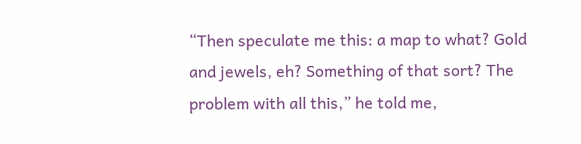“Then speculate me this: a map to what? Gold and jewels, eh? Something of that sort? The problem with all this,” he told me,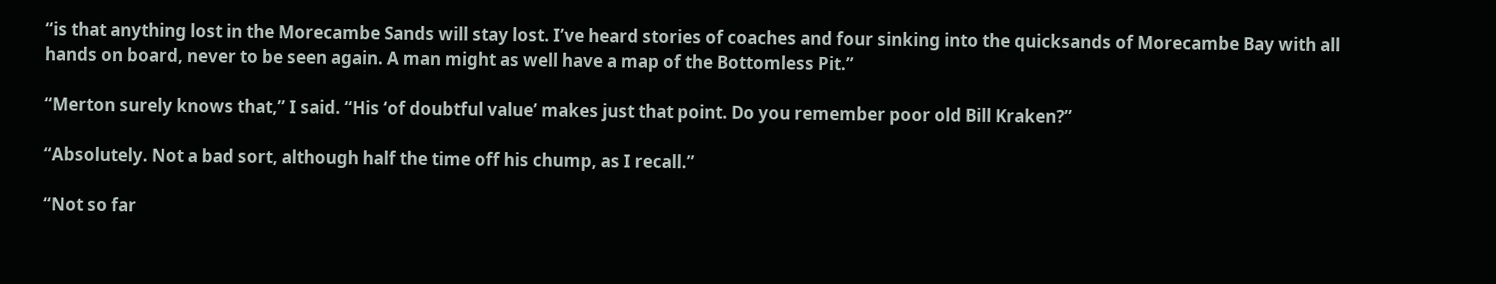“is that anything lost in the Morecambe Sands will stay lost. I’ve heard stories of coaches and four sinking into the quicksands of Morecambe Bay with all hands on board, never to be seen again. A man might as well have a map of the Bottomless Pit.”

“Merton surely knows that,” I said. “His ‘of doubtful value’ makes just that point. Do you remember poor old Bill Kraken?”

“Absolutely. Not a bad sort, although half the time off his chump, as I recall.”

“Not so far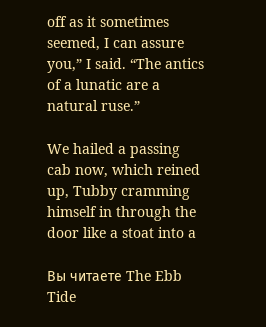off as it sometimes seemed, I can assure you,” I said. “The antics of a lunatic are a natural ruse.”

We hailed a passing cab now, which reined up, Tubby cramming himself in through the door like a stoat into a

Вы читаете The Ebb Tide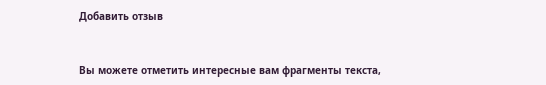Добавить отзыв


Вы можете отметить интересные вам фрагменты текста,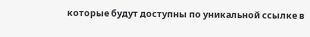которые будут доступны по уникальной ссылке в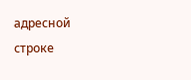адресной строке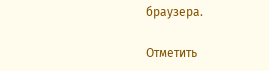браузера.

Отметить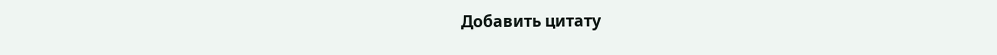Добавить цитату